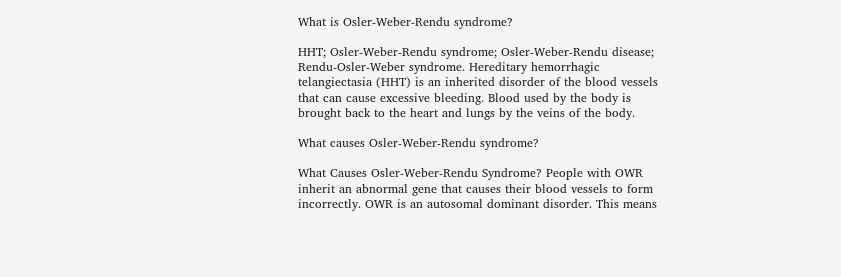What is Osler-Weber-Rendu syndrome?

HHT; Osler-Weber-Rendu syndrome; Osler-Weber-Rendu disease; Rendu-Osler-Weber syndrome. Hereditary hemorrhagic telangiectasia (HHT) is an inherited disorder of the blood vessels that can cause excessive bleeding. Blood used by the body is brought back to the heart and lungs by the veins of the body.

What causes Osler-Weber-Rendu syndrome?

What Causes Osler-Weber-Rendu Syndrome? People with OWR inherit an abnormal gene that causes their blood vessels to form incorrectly. OWR is an autosomal dominant disorder. This means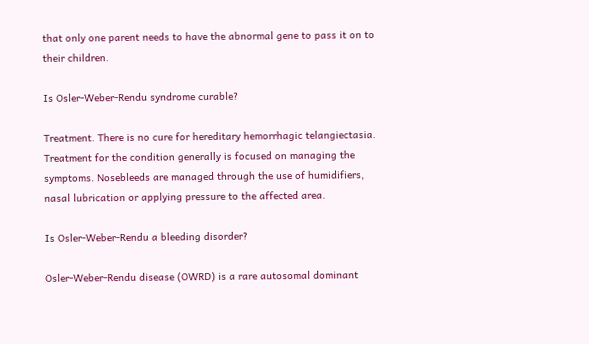that only one parent needs to have the abnormal gene to pass it on to their children.

Is Osler-Weber-Rendu syndrome curable?

Treatment. There is no cure for hereditary hemorrhagic telangiectasia. Treatment for the condition generally is focused on managing the symptoms. Nosebleeds are managed through the use of humidifiers, nasal lubrication or applying pressure to the affected area.

Is Osler-Weber-Rendu a bleeding disorder?

Osler-Weber-Rendu disease (OWRD) is a rare autosomal dominant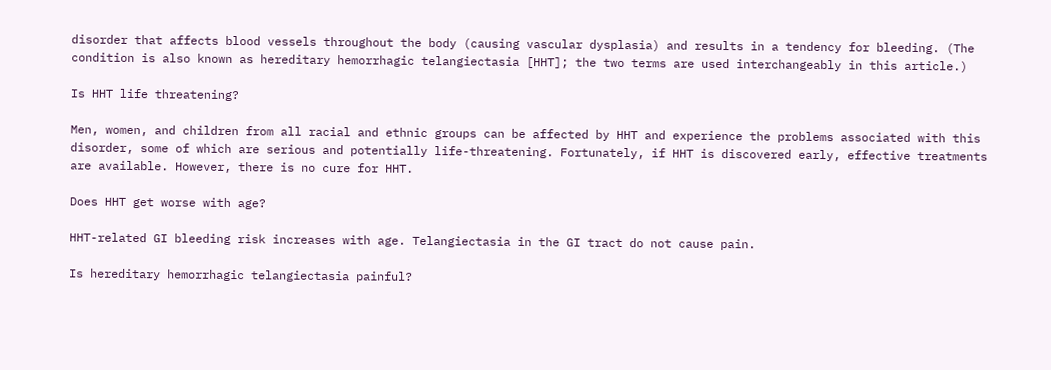disorder that affects blood vessels throughout the body (causing vascular dysplasia) and results in a tendency for bleeding. (The condition is also known as hereditary hemorrhagic telangiectasia [HHT]; the two terms are used interchangeably in this article.)

Is HHT life threatening?

Men, women, and children from all racial and ethnic groups can be affected by HHT and experience the problems associated with this disorder, some of which are serious and potentially life-threatening. Fortunately, if HHT is discovered early, effective treatments are available. However, there is no cure for HHT.

Does HHT get worse with age?

HHT-related GI bleeding risk increases with age. Telangiectasia in the GI tract do not cause pain.

Is hereditary hemorrhagic telangiectasia painful?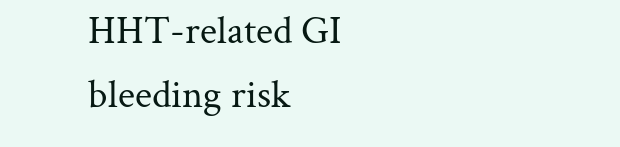HHT-related GI bleeding risk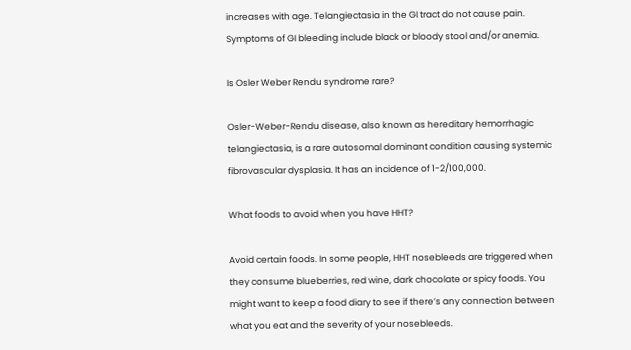increases with age. Telangiectasia in the GI tract do not cause pain. Symptoms of GI bleeding include black or bloody stool and/or anemia.

Is Osler Weber Rendu syndrome rare?

Osler-Weber-Rendu disease, also known as hereditary hemorrhagic telangiectasia, is a rare autosomal dominant condition causing systemic fibrovascular dysplasia. It has an incidence of 1-2/100,000.

What foods to avoid when you have HHT?

Avoid certain foods. In some people, HHT nosebleeds are triggered when they consume blueberries, red wine, dark chocolate or spicy foods. You might want to keep a food diary to see if there’s any connection between what you eat and the severity of your nosebleeds.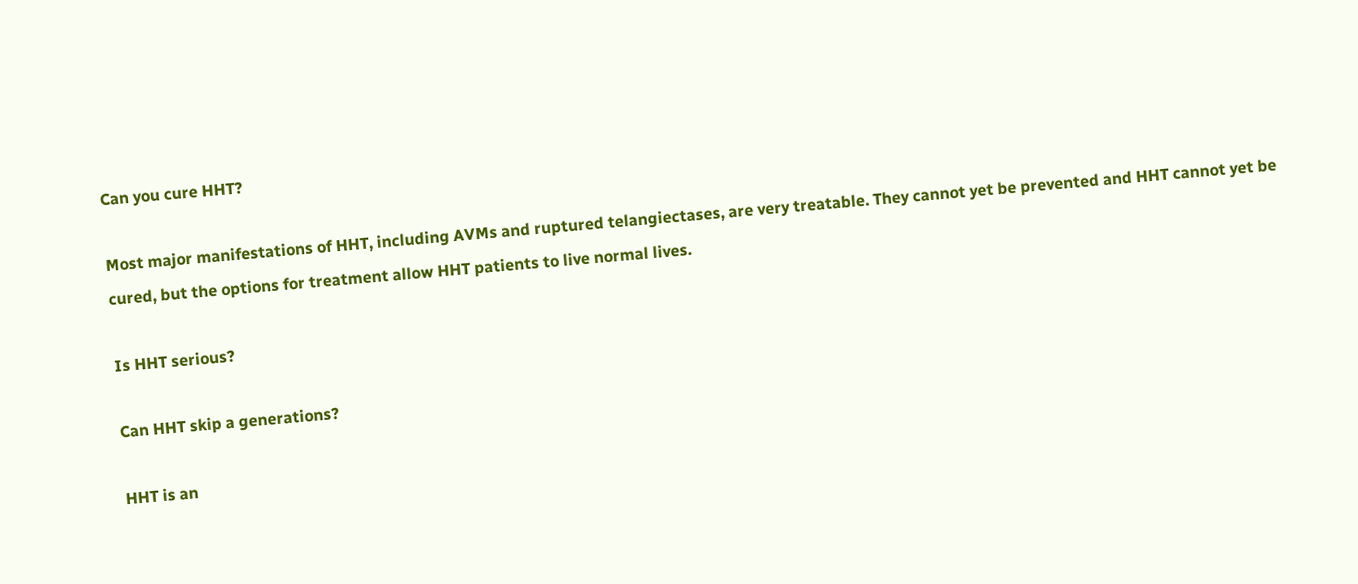Can you cure HHT?

Most major manifestations of HHT, including AVMs and ruptured telangiectases, are very treatable. They cannot yet be prevented and HHT cannot yet be cured, but the options for treatment allow HHT patients to live normal lives.

Is HHT serious?

Can HHT skip a generations?

HHT is an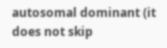autosomal dominant (it does not skip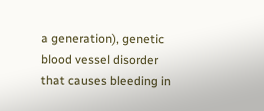a generation), genetic blood vessel disorder that causes bleeding in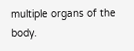multiple organs of the body.